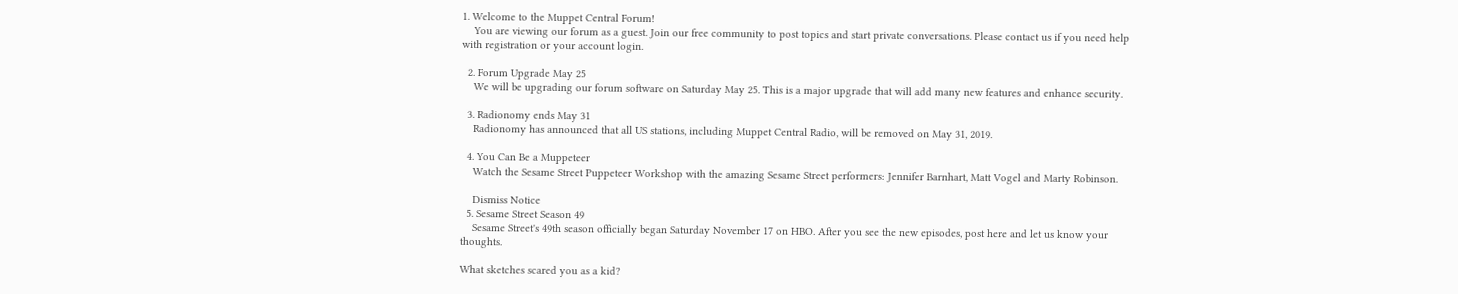1. Welcome to the Muppet Central Forum!
    You are viewing our forum as a guest. Join our free community to post topics and start private conversations. Please contact us if you need help with registration or your account login.

  2. Forum Upgrade May 25
    We will be upgrading our forum software on Saturday May 25. This is a major upgrade that will add many new features and enhance security.

  3. Radionomy ends May 31
    Radionomy has announced that all US stations, including Muppet Central Radio, will be removed on May 31, 2019.

  4. You Can Be a Muppeteer
    Watch the Sesame Street Puppeteer Workshop with the amazing Sesame Street performers: Jennifer Barnhart, Matt Vogel and Marty Robinson.

    Dismiss Notice
  5. Sesame Street Season 49
    Sesame Street's 49th season officially began Saturday November 17 on HBO. After you see the new episodes, post here and let us know your thoughts.

What sketches scared you as a kid?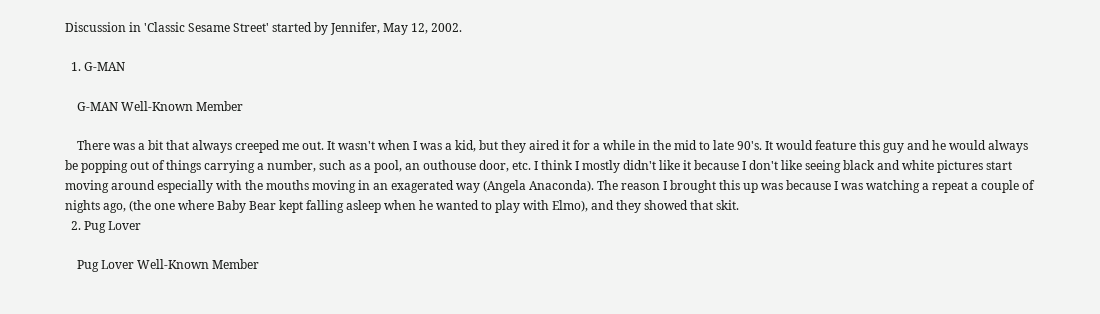Discussion in 'Classic Sesame Street' started by Jennifer, May 12, 2002.

  1. G-MAN

    G-MAN Well-Known Member

    There was a bit that always creeped me out. It wasn't when I was a kid, but they aired it for a while in the mid to late 90's. It would feature this guy and he would always be popping out of things carrying a number, such as a pool, an outhouse door, etc. I think I mostly didn't like it because I don't like seeing black and white pictures start moving around especially with the mouths moving in an exagerated way (Angela Anaconda). The reason I brought this up was because I was watching a repeat a couple of nights ago, (the one where Baby Bear kept falling asleep when he wanted to play with Elmo), and they showed that skit.
  2. Pug Lover

    Pug Lover Well-Known Member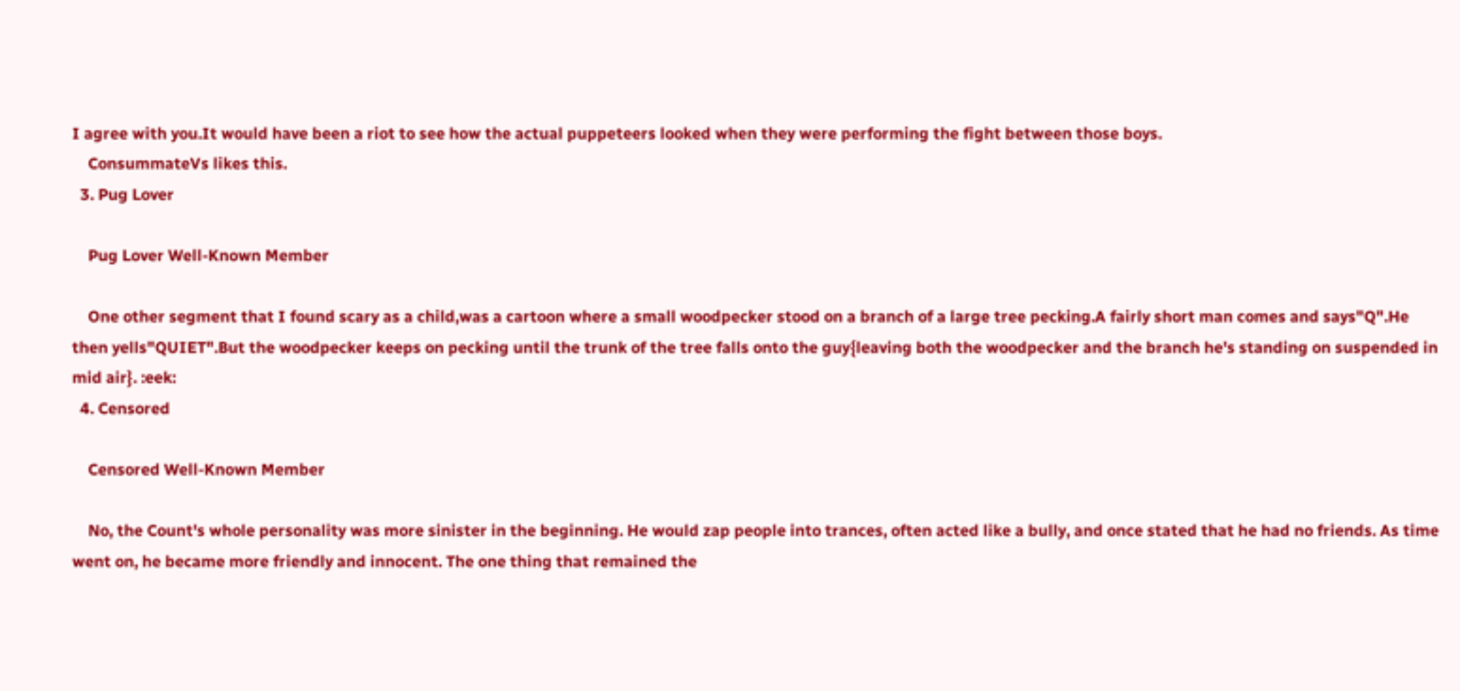I agree with you.It would have been a riot to see how the actual puppeteers looked when they were performing the fight between those boys.
    ConsummateVs likes this.
  3. Pug Lover

    Pug Lover Well-Known Member

    One other segment that I found scary as a child,was a cartoon where a small woodpecker stood on a branch of a large tree pecking.A fairly short man comes and says"Q".He then yells"QUIET".But the woodpecker keeps on pecking until the trunk of the tree falls onto the guy{leaving both the woodpecker and the branch he's standing on suspended in mid air}. :eek:
  4. Censored

    Censored Well-Known Member

    No, the Count's whole personality was more sinister in the beginning. He would zap people into trances, often acted like a bully, and once stated that he had no friends. As time went on, he became more friendly and innocent. The one thing that remained the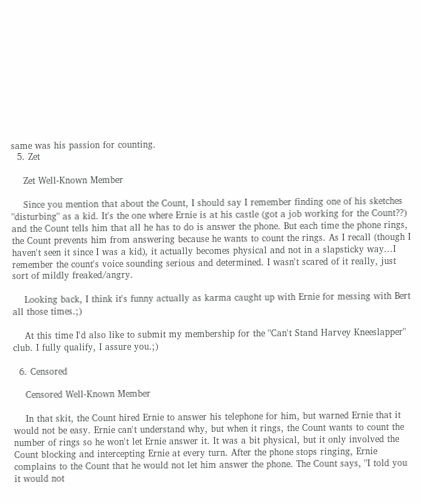same was his passion for counting.
  5. Zet

    Zet Well-Known Member

    Since you mention that about the Count, I should say I remember finding one of his sketches "disturbing" as a kid. It's the one where Ernie is at his castle (got a job working for the Count??) and the Count tells him that all he has to do is answer the phone. But each time the phone rings, the Count prevents him from answering because he wants to count the rings. As I recall (though I haven't seen it since I was a kid), it actually becomes physical and not in a slapsticky way...I remember the count's voice sounding serious and determined. I wasn't scared of it really, just sort of mildly freaked/angry.

    Looking back, I think it's funny actually as karma caught up with Ernie for messing with Bert all those times.;)

    At this time I'd also like to submit my membership for the "Can't Stand Harvey Kneeslapper" club. I fully qualify, I assure you.;)

  6. Censored

    Censored Well-Known Member

    In that skit, the Count hired Ernie to answer his telephone for him, but warned Ernie that it would not be easy. Ernie can't understand why, but when it rings, the Count wants to count the number of rings so he won't let Ernie answer it. It was a bit physical, but it only involved the Count blocking and intercepting Ernie at every turn. After the phone stops ringing, Ernie complains to the Count that he would not let him answer the phone. The Count says, "I told you it would not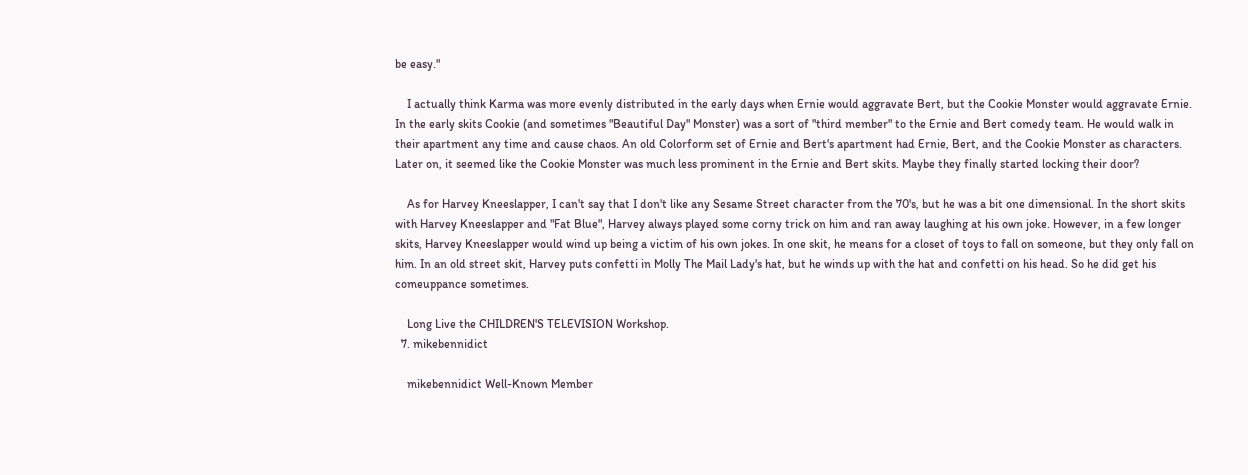be easy."

    I actually think Karma was more evenly distributed in the early days when Ernie would aggravate Bert, but the Cookie Monster would aggravate Ernie. In the early skits Cookie (and sometimes "Beautiful Day" Monster) was a sort of "third member" to the Ernie and Bert comedy team. He would walk in their apartment any time and cause chaos. An old Colorform set of Ernie and Bert's apartment had Ernie, Bert, and the Cookie Monster as characters. Later on, it seemed like the Cookie Monster was much less prominent in the Ernie and Bert skits. Maybe they finally started locking their door?

    As for Harvey Kneeslapper, I can't say that I don't like any Sesame Street character from the 70's, but he was a bit one dimensional. In the short skits with Harvey Kneeslapper and "Fat Blue", Harvey always played some corny trick on him and ran away laughing at his own joke. However, in a few longer skits, Harvey Kneeslapper would wind up being a victim of his own jokes. In one skit, he means for a closet of toys to fall on someone, but they only fall on him. In an old street skit, Harvey puts confetti in Molly The Mail Lady's hat, but he winds up with the hat and confetti on his head. So he did get his comeuppance sometimes.

    Long Live the CHILDREN'S TELEVISION Workshop.
  7. mikebennidict

    mikebennidict Well-Known Member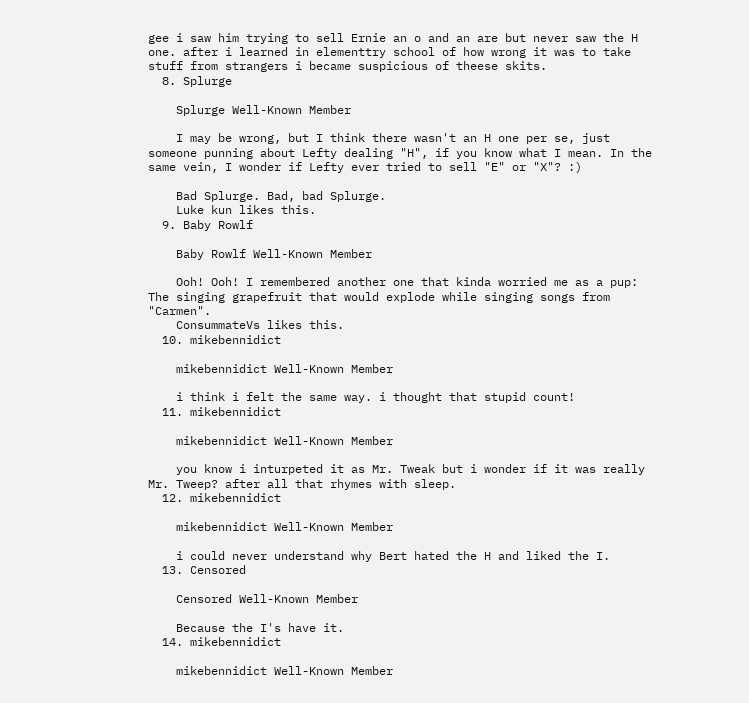gee i saw him trying to sell Ernie an o and an are but never saw the H one. after i learned in elementtry school of how wrong it was to take stuff from strangers i became suspicious of theese skits.
  8. Splurge

    Splurge Well-Known Member

    I may be wrong, but I think there wasn't an H one per se, just someone punning about Lefty dealing "H", if you know what I mean. In the same vein, I wonder if Lefty ever tried to sell "E" or "X"? :)

    Bad Splurge. Bad, bad Splurge.
    Luke kun likes this.
  9. Baby Rowlf

    Baby Rowlf Well-Known Member

    Ooh! Ooh! I remembered another one that kinda worried me as a pup: The singing grapefruit that would explode while singing songs from "Carmen".
    ConsummateVs likes this.
  10. mikebennidict

    mikebennidict Well-Known Member

    i think i felt the same way. i thought that stupid count!
  11. mikebennidict

    mikebennidict Well-Known Member

    you know i inturpeted it as Mr. Tweak but i wonder if it was really Mr. Tweep? after all that rhymes with sleep.
  12. mikebennidict

    mikebennidict Well-Known Member

    i could never understand why Bert hated the H and liked the I.
  13. Censored

    Censored Well-Known Member

    Because the I's have it.
  14. mikebennidict

    mikebennidict Well-Known Member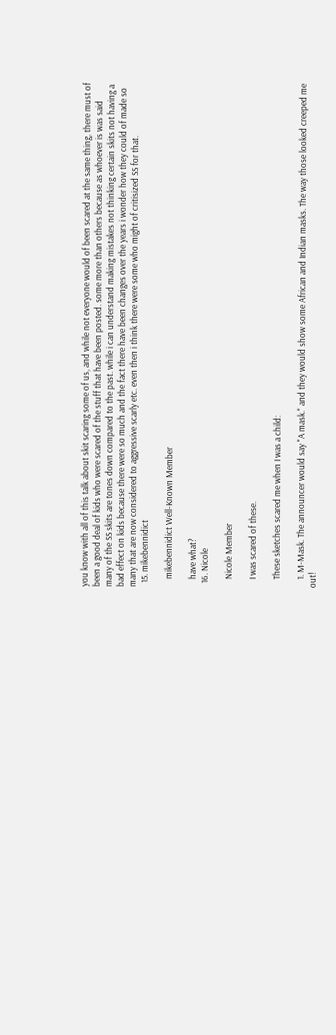you know with all of this talk about skit scaring some of us, and while not everyone would of been scared at the same thing, there must of been a good deal of kids who were scared of the stuff that have been posted. some more than others because as whoever is was said many of the SS skits are tones down compared to the past. while i can understand making mistakes not thinking certain skits not having a bad effect on kids because there were so much and the fact there have been changes over the years i wonder how they could of made so many that are now considered to aggressive scarly etc. even then i think there were some who might of critisized SS for that.
  15. mikebennidict

    mikebennidict Well-Known Member

    have what?
  16. Nicole

    Nicole Member

    I was scared of these.

    These sketches scared me when I was a child:

    1. M-Mask. The announcer would say "A mask." and they would show some African and Indian masks. The way those looked creeped me out!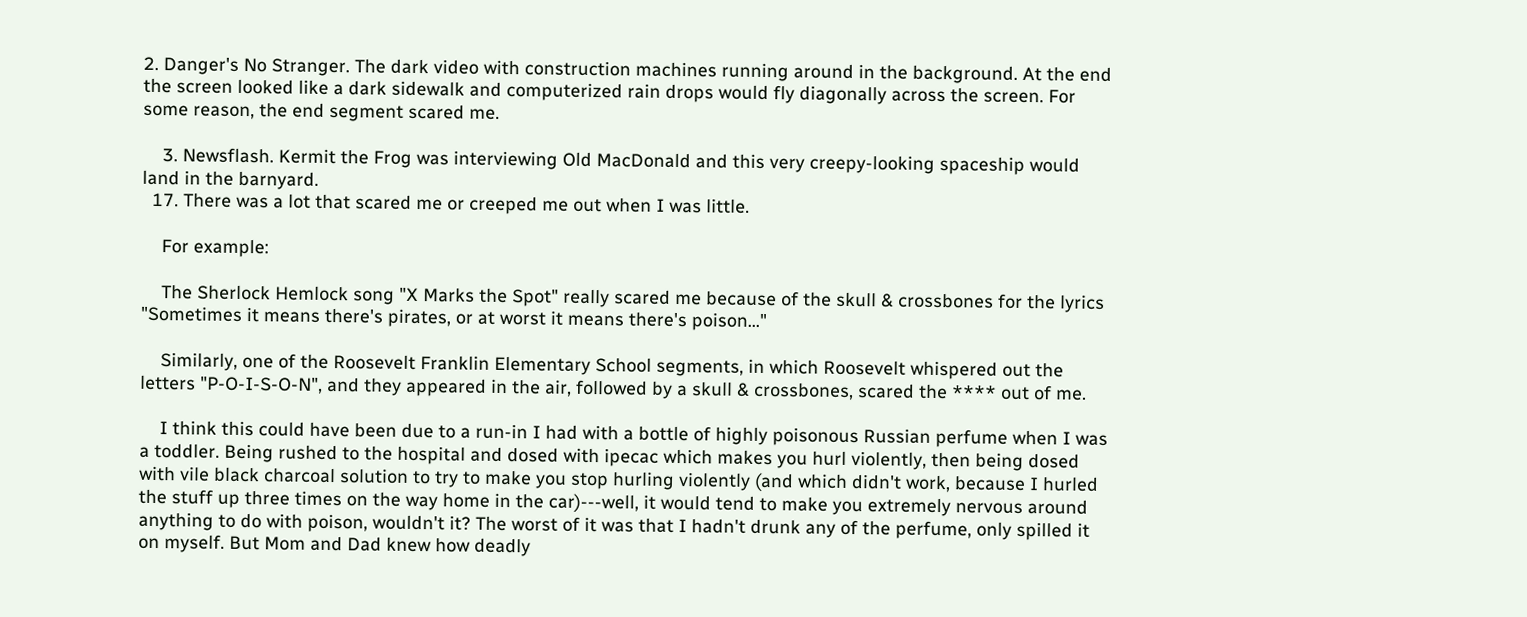2. Danger's No Stranger. The dark video with construction machines running around in the background. At the end the screen looked like a dark sidewalk and computerized rain drops would fly diagonally across the screen. For some reason, the end segment scared me.

    3. Newsflash. Kermit the Frog was interviewing Old MacDonald and this very creepy-looking spaceship would land in the barnyard.
  17. There was a lot that scared me or creeped me out when I was little.

    For example:

    The Sherlock Hemlock song "X Marks the Spot" really scared me because of the skull & crossbones for the lyrics "Sometimes it means there's pirates, or at worst it means there's poison..."

    Similarly, one of the Roosevelt Franklin Elementary School segments, in which Roosevelt whispered out the letters "P-O-I-S-O-N", and they appeared in the air, followed by a skull & crossbones, scared the **** out of me.

    I think this could have been due to a run-in I had with a bottle of highly poisonous Russian perfume when I was a toddler. Being rushed to the hospital and dosed with ipecac which makes you hurl violently, then being dosed with vile black charcoal solution to try to make you stop hurling violently (and which didn't work, because I hurled the stuff up three times on the way home in the car)---well, it would tend to make you extremely nervous around anything to do with poison, wouldn't it? The worst of it was that I hadn't drunk any of the perfume, only spilled it on myself. But Mom and Dad knew how deadly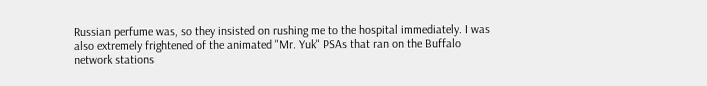Russian perfume was, so they insisted on rushing me to the hospital immediately. I was also extremely frightened of the animated "Mr. Yuk" PSAs that ran on the Buffalo network stations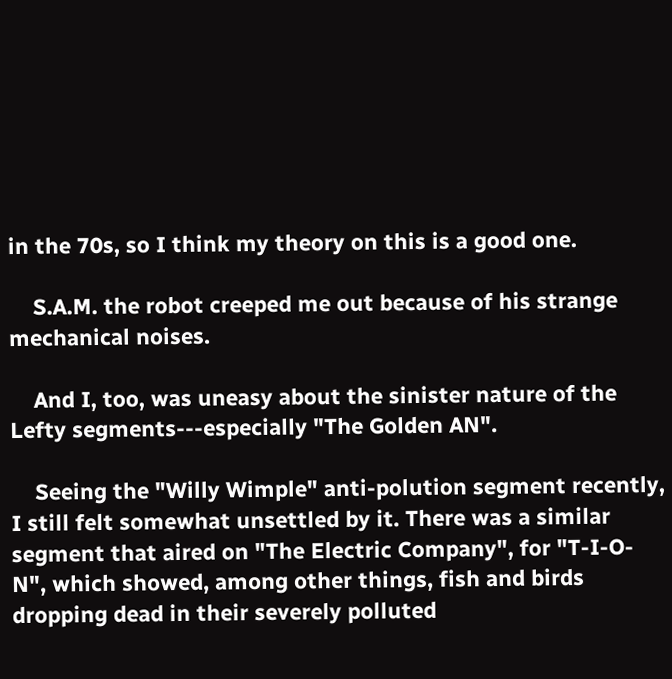in the 70s, so I think my theory on this is a good one.

    S.A.M. the robot creeped me out because of his strange mechanical noises.

    And I, too, was uneasy about the sinister nature of the Lefty segments---especially "The Golden AN".

    Seeing the "Willy Wimple" anti-polution segment recently, I still felt somewhat unsettled by it. There was a similar segment that aired on "The Electric Company", for "T-I-O-N", which showed, among other things, fish and birds dropping dead in their severely polluted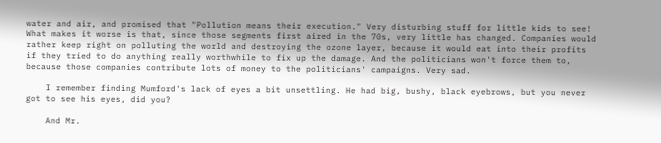water and air, and promised that "Pollution means their execution." Very disturbing stuff for little kids to see! What makes it worse is that, since those segments first aired in the 70s, very little has changed. Companies would rather keep right on polluting the world and destroying the ozone layer, because it would eat into their profits if they tried to do anything really worthwhile to fix up the damage. And the politicians won't force them to, because those companies contribute lots of money to the politicians' campaigns. Very sad.

    I remember finding Mumford's lack of eyes a bit unsettling. He had big, bushy, black eyebrows, but you never got to see his eyes, did you?

    And Mr.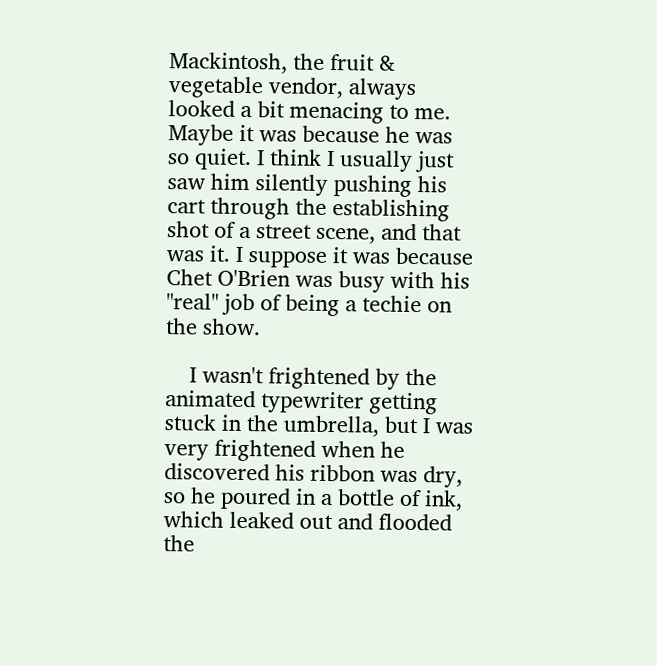Mackintosh, the fruit & vegetable vendor, always looked a bit menacing to me. Maybe it was because he was so quiet. I think I usually just saw him silently pushing his cart through the establishing shot of a street scene, and that was it. I suppose it was because Chet O'Brien was busy with his "real" job of being a techie on the show.

    I wasn't frightened by the animated typewriter getting stuck in the umbrella, but I was very frightened when he discovered his ribbon was dry, so he poured in a bottle of ink, which leaked out and flooded the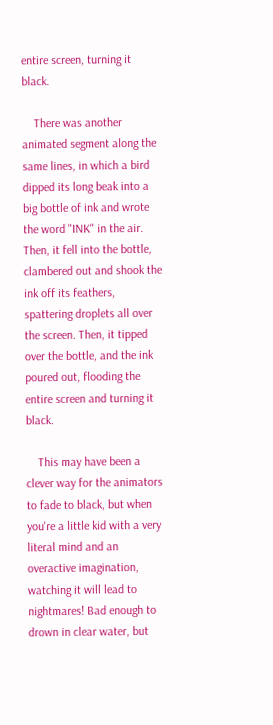entire screen, turning it black.

    There was another animated segment along the same lines, in which a bird dipped its long beak into a big bottle of ink and wrote the word "INK" in the air. Then, it fell into the bottle, clambered out and shook the ink off its feathers, spattering droplets all over the screen. Then, it tipped over the bottle, and the ink poured out, flooding the entire screen and turning it black.

    This may have been a clever way for the animators to fade to black, but when you're a little kid with a very literal mind and an overactive imagination, watching it will lead to nightmares! Bad enough to drown in clear water, but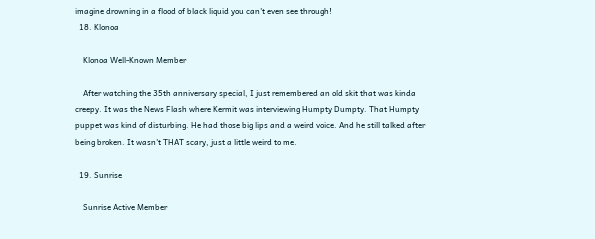imagine drowning in a flood of black liquid you can't even see through!
  18. Klonoa

    Klonoa Well-Known Member

    After watching the 35th anniversary special, I just remembered an old skit that was kinda creepy. It was the News Flash where Kermit was interviewing Humpty Dumpty. That Humpty puppet was kind of disturbing. He had those big lips and a weird voice. And he still talked after being broken. It wasn't THAT scary, just a little weird to me.

  19. Sunrise

    Sunrise Active Member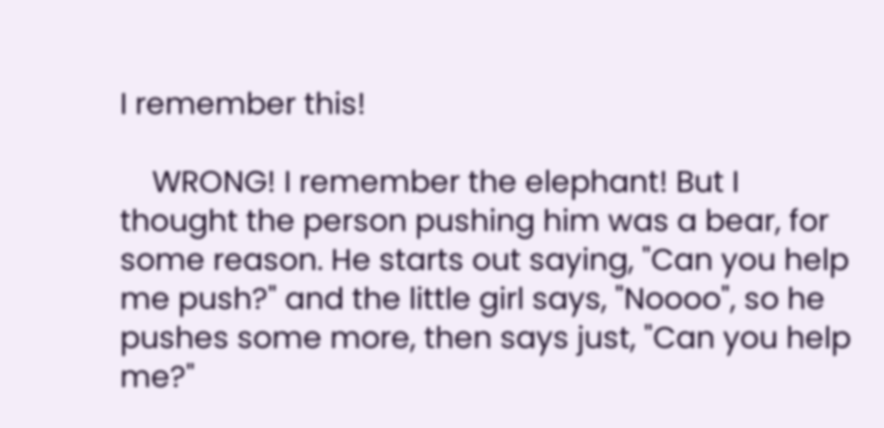I remember this!

    WRONG! I remember the elephant! But I thought the person pushing him was a bear, for some reason. He starts out saying, "Can you help me push?" and the little girl says, "Noooo", so he pushes some more, then says just, "Can you help me?"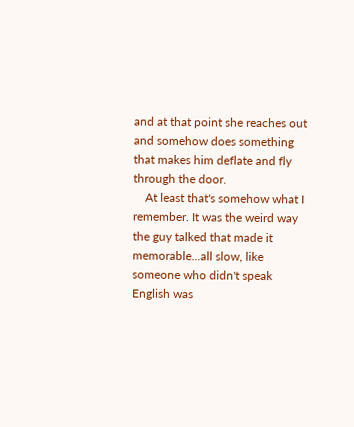and at that point she reaches out and somehow does something that makes him deflate and fly through the door.
    At least that's somehow what I remember. It was the weird way the guy talked that made it memorable...all slow, like someone who didn't speak English was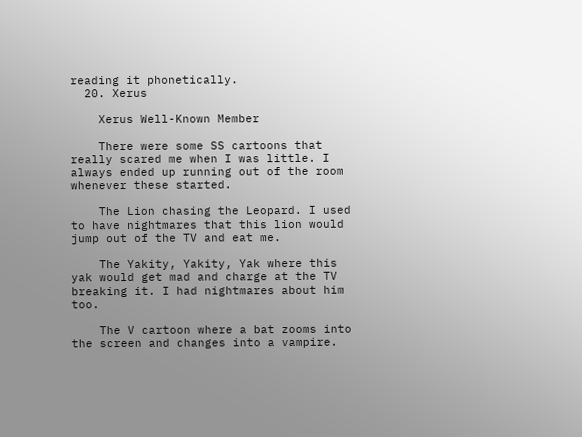reading it phonetically.
  20. Xerus

    Xerus Well-Known Member

    There were some SS cartoons that really scared me when I was little. I always ended up running out of the room whenever these started.

    The Lion chasing the Leopard. I used to have nightmares that this lion would jump out of the TV and eat me.

    The Yakity, Yakity, Yak where this yak would get mad and charge at the TV breaking it. I had nightmares about him too.

    The V cartoon where a bat zooms into the screen and changes into a vampire.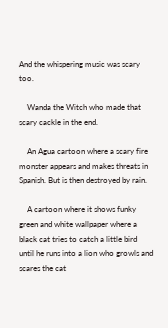And the whispering music was scary too.

    Wanda the Witch who made that scary cackle in the end.

    An Agua cartoon where a scary fire monster appears and makes threats in Spanish. But is then destroyed by rain.

    A cartoon where it shows funky green and white wallpaper where a black cat tries to catch a little bird until he runs into a lion who growls and scares the cat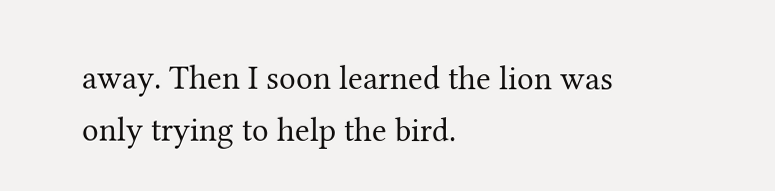away. Then I soon learned the lion was only trying to help the bird.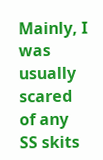Mainly, I was usually scared of any SS skits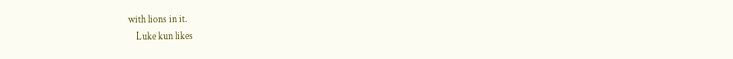with lions in it.
    Luke kun likes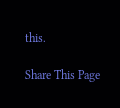this.

Share This Page